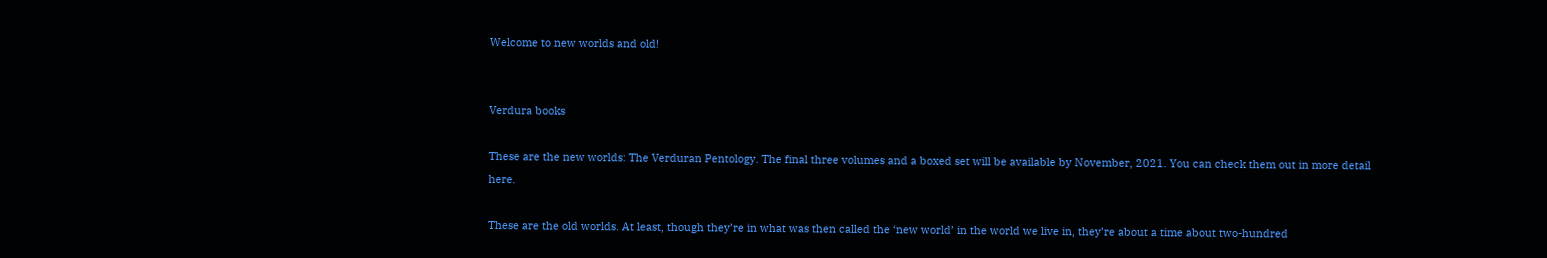Welcome to new worlds and old!


Verdura books

These are the new worlds: The Verduran Pentology. The final three volumes and a boxed set will be available by November, 2021. You can check them out in more detail here.

These are the old worlds. At least, though they’re in what was then called the ‘new world’ in the world we live in, they’re about a time about two-hundred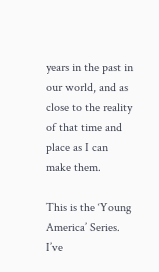years in the past in our world, and as close to the reality of that time and place as I can make them.

This is the ‘Young America’ Series. I’ve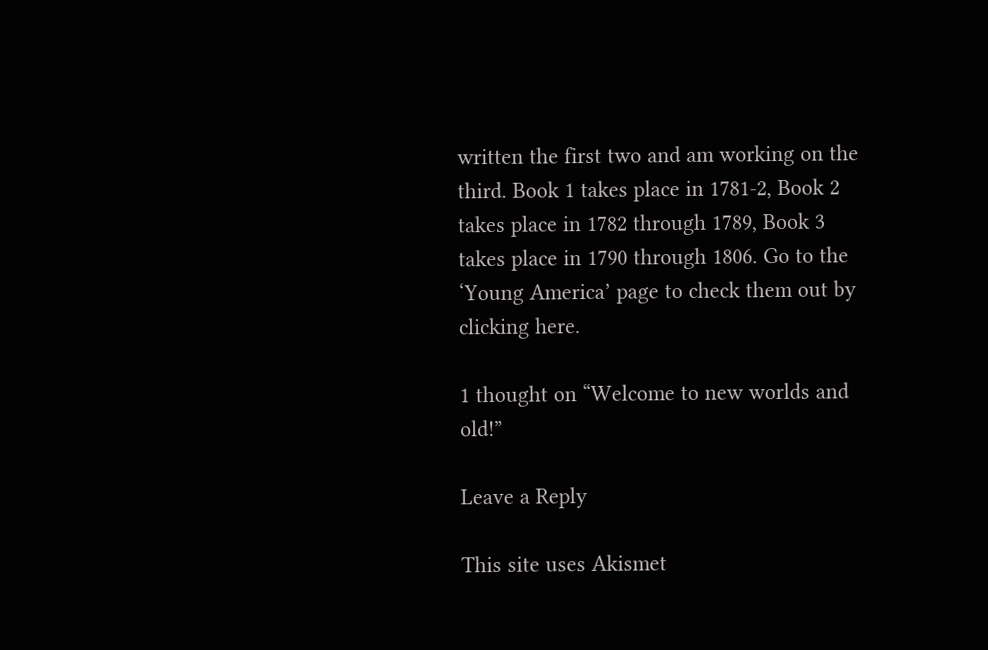written the first two and am working on the third. Book 1 takes place in 1781-2, Book 2 takes place in 1782 through 1789, Book 3 takes place in 1790 through 1806. Go to the ‘Young America’ page to check them out by clicking here.

1 thought on “Welcome to new worlds and old!”

Leave a Reply

This site uses Akismet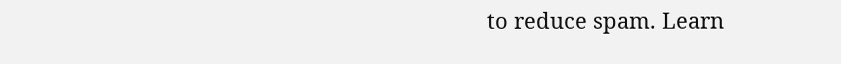to reduce spam. Learn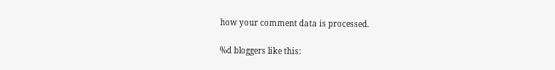how your comment data is processed.

%d bloggers like this: